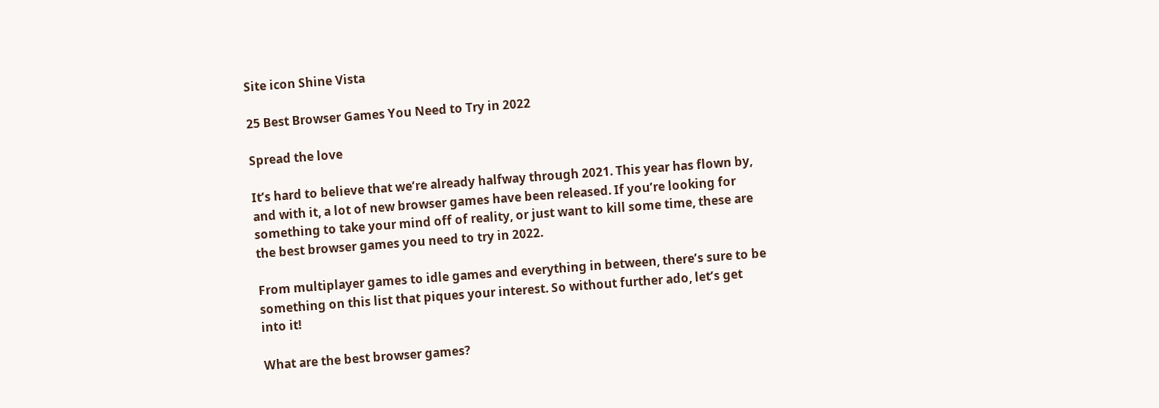Site icon Shine Vista

25 Best Browser Games You Need to Try in 2022

Spread the love

It’s hard to believe that we’re already halfway through 2021. This year has flown by, and with it, a lot of new browser games have been released. If you’re looking for something to take your mind off of reality, or just want to kill some time, these are the best browser games you need to try in 2022.

From multiplayer games to idle games and everything in between, there’s sure to be something on this list that piques your interest. So without further ado, let’s get into it!

What are the best browser games?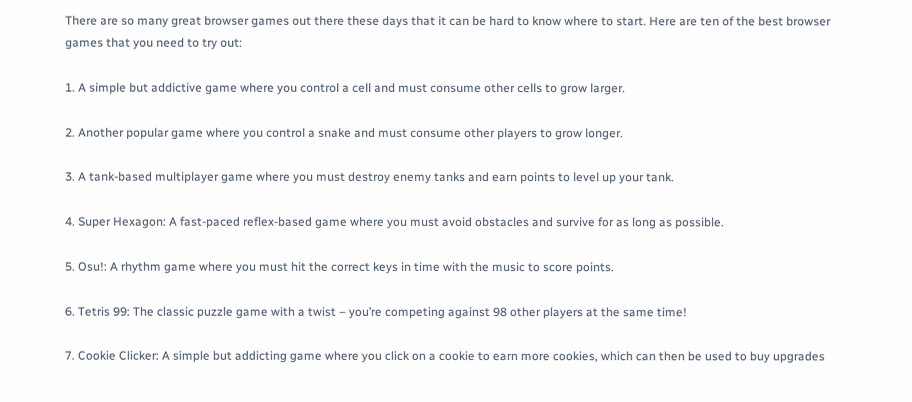There are so many great browser games out there these days that it can be hard to know where to start. Here are ten of the best browser games that you need to try out:

1. A simple but addictive game where you control a cell and must consume other cells to grow larger.

2. Another popular game where you control a snake and must consume other players to grow longer.

3. A tank-based multiplayer game where you must destroy enemy tanks and earn points to level up your tank.

4. Super Hexagon: A fast-paced reflex-based game where you must avoid obstacles and survive for as long as possible.

5. Osu!: A rhythm game where you must hit the correct keys in time with the music to score points.

6. Tetris 99: The classic puzzle game with a twist – you’re competing against 98 other players at the same time!

7. Cookie Clicker: A simple but addicting game where you click on a cookie to earn more cookies, which can then be used to buy upgrades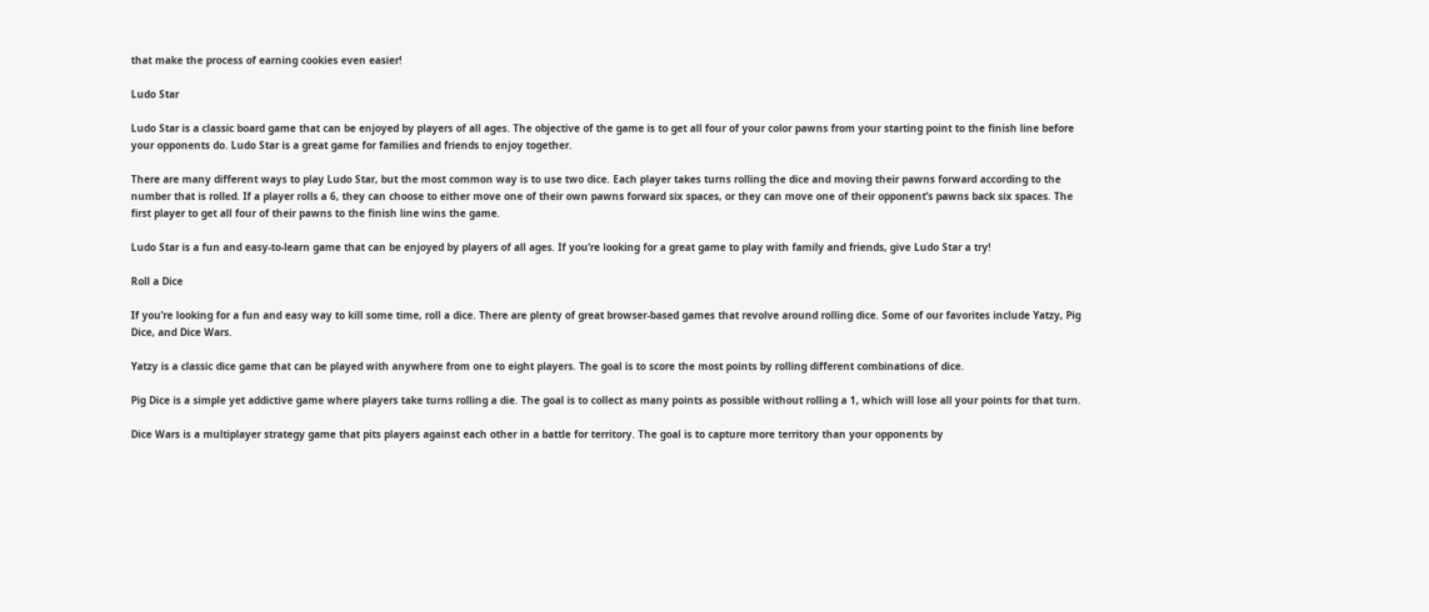that make the process of earning cookies even easier!

Ludo Star

Ludo Star is a classic board game that can be enjoyed by players of all ages. The objective of the game is to get all four of your color pawns from your starting point to the finish line before your opponents do. Ludo Star is a great game for families and friends to enjoy together.

There are many different ways to play Ludo Star, but the most common way is to use two dice. Each player takes turns rolling the dice and moving their pawns forward according to the number that is rolled. If a player rolls a 6, they can choose to either move one of their own pawns forward six spaces, or they can move one of their opponent’s pawns back six spaces. The first player to get all four of their pawns to the finish line wins the game.

Ludo Star is a fun and easy-to-learn game that can be enjoyed by players of all ages. If you’re looking for a great game to play with family and friends, give Ludo Star a try!

Roll a Dice

If you’re looking for a fun and easy way to kill some time, roll a dice. There are plenty of great browser-based games that revolve around rolling dice. Some of our favorites include Yatzy, Pig Dice, and Dice Wars.

Yatzy is a classic dice game that can be played with anywhere from one to eight players. The goal is to score the most points by rolling different combinations of dice.

Pig Dice is a simple yet addictive game where players take turns rolling a die. The goal is to collect as many points as possible without rolling a 1, which will lose all your points for that turn.

Dice Wars is a multiplayer strategy game that pits players against each other in a battle for territory. The goal is to capture more territory than your opponents by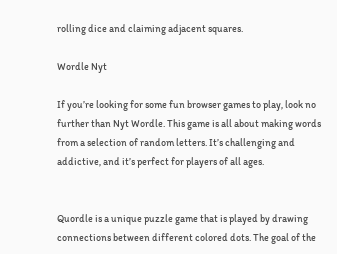rolling dice and claiming adjacent squares.

Wordle Nyt

If you’re looking for some fun browser games to play, look no further than Nyt Wordle. This game is all about making words from a selection of random letters. It’s challenging and addictive, and it’s perfect for players of all ages.


Quordle is a unique puzzle game that is played by drawing connections between different colored dots. The goal of the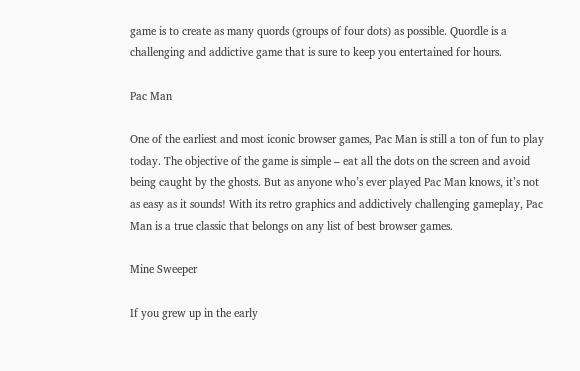game is to create as many quords (groups of four dots) as possible. Quordle is a challenging and addictive game that is sure to keep you entertained for hours.

Pac Man

One of the earliest and most iconic browser games, Pac Man is still a ton of fun to play today. The objective of the game is simple – eat all the dots on the screen and avoid being caught by the ghosts. But as anyone who’s ever played Pac Man knows, it’s not as easy as it sounds! With its retro graphics and addictively challenging gameplay, Pac Man is a true classic that belongs on any list of best browser games.

Mine Sweeper

If you grew up in the early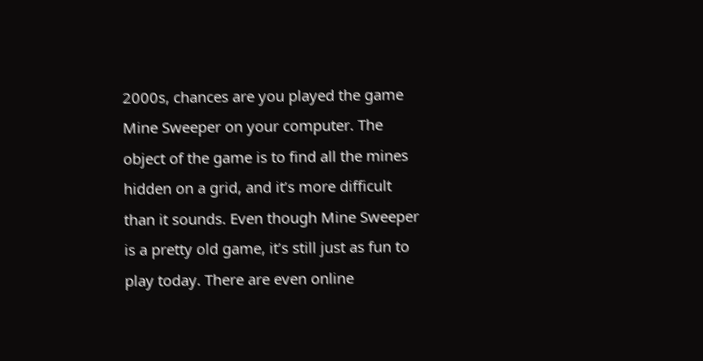2000s, chances are you played the game Mine Sweeper on your computer. The object of the game is to find all the mines hidden on a grid, and it’s more difficult than it sounds. Even though Mine Sweeper is a pretty old game, it’s still just as fun to play today. There are even online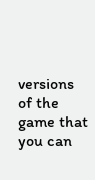versions of the game that you can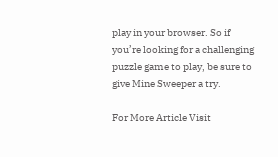play in your browser. So if you’re looking for a challenging puzzle game to play, be sure to give Mine Sweeper a try.

For More Article Visit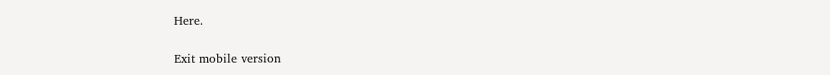Here.

Exit mobile version